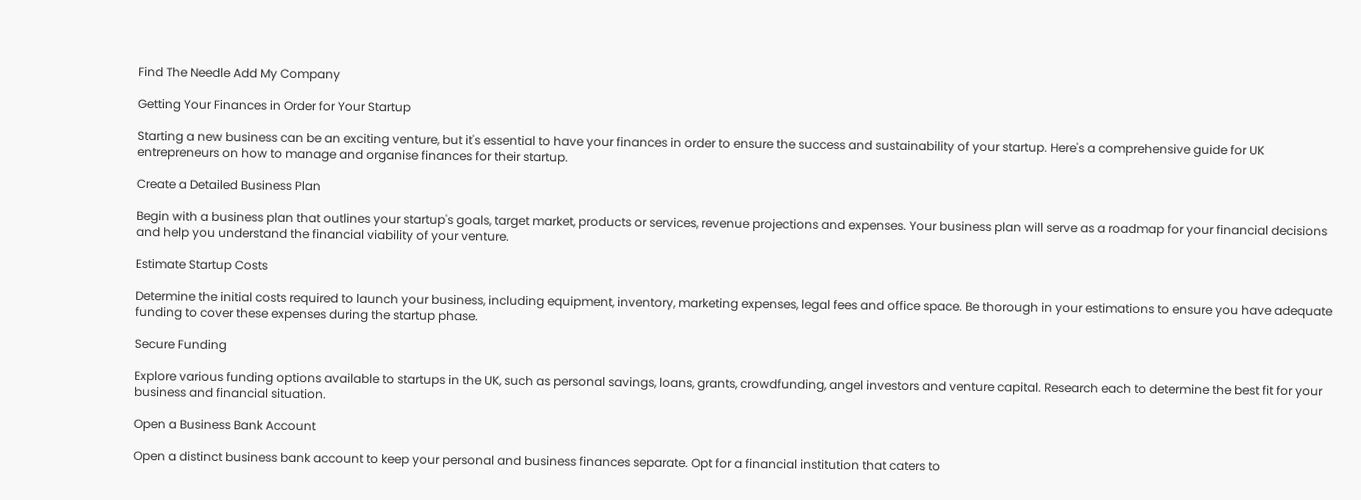Find The Needle Add My Company

Getting Your Finances in Order for Your Startup

Starting a new business can be an exciting venture, but it's essential to have your finances in order to ensure the success and sustainability of your startup. Here's a comprehensive guide for UK entrepreneurs on how to manage and organise finances for their startup.

Create a Detailed Business Plan

Begin with a business plan that outlines your startup's goals, target market, products or services, revenue projections and expenses. Your business plan will serve as a roadmap for your financial decisions and help you understand the financial viability of your venture.

Estimate Startup Costs

Determine the initial costs required to launch your business, including equipment, inventory, marketing expenses, legal fees and office space. Be thorough in your estimations to ensure you have adequate funding to cover these expenses during the startup phase.

Secure Funding

Explore various funding options available to startups in the UK, such as personal savings, loans, grants, crowdfunding, angel investors and venture capital. Research each to determine the best fit for your business and financial situation.

Open a Business Bank Account

Open a distinct business bank account to keep your personal and business finances separate. Opt for a financial institution that caters to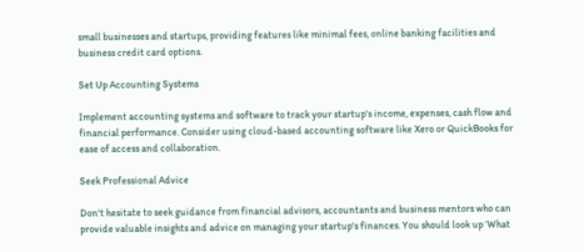small businesses and startups, providing features like minimal fees, online banking facilities and business credit card options.

Set Up Accounting Systems

Implement accounting systems and software to track your startup's income, expenses, cash flow and financial performance. Consider using cloud-based accounting software like Xero or QuickBooks for ease of access and collaboration.

Seek Professional Advice

Don't hesitate to seek guidance from financial advisors, accountants and business mentors who can provide valuable insights and advice on managing your startup's finances. You should look up ‘What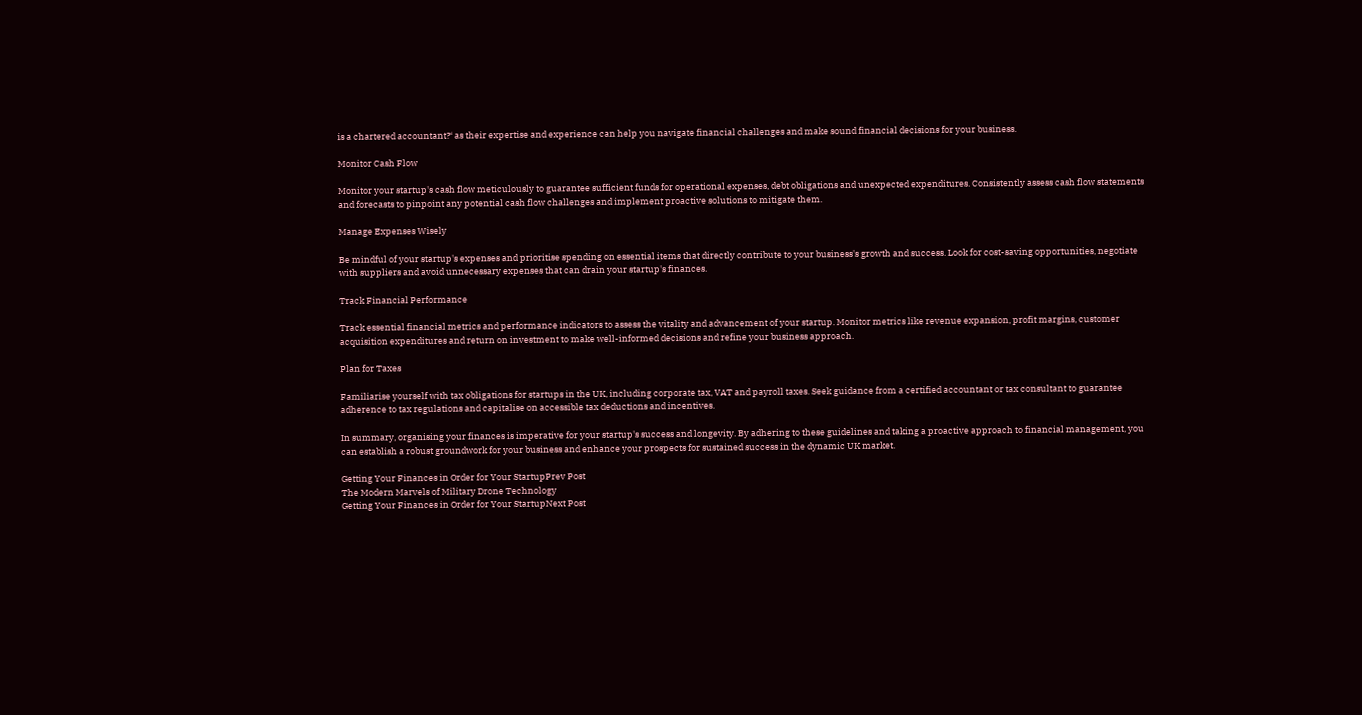is a chartered accountant?‘ as their expertise and experience can help you navigate financial challenges and make sound financial decisions for your business.

Monitor Cash Flow

Monitor your startup's cash flow meticulously to guarantee sufficient funds for operational expenses, debt obligations and unexpected expenditures. Consistently assess cash flow statements and forecasts to pinpoint any potential cash flow challenges and implement proactive solutions to mitigate them.

Manage Expenses Wisely

Be mindful of your startup's expenses and prioritise spending on essential items that directly contribute to your business's growth and success. Look for cost-saving opportunities, negotiate with suppliers and avoid unnecessary expenses that can drain your startup's finances.

Track Financial Performance

Track essential financial metrics and performance indicators to assess the vitality and advancement of your startup. Monitor metrics like revenue expansion, profit margins, customer acquisition expenditures and return on investment to make well-informed decisions and refine your business approach.

Plan for Taxes

Familiarise yourself with tax obligations for startups in the UK, including corporate tax, VAT and payroll taxes. Seek guidance from a certified accountant or tax consultant to guarantee adherence to tax regulations and capitalise on accessible tax deductions and incentives.

In summary, organising your finances is imperative for your startup's success and longevity. By adhering to these guidelines and taking a proactive approach to financial management, you can establish a robust groundwork for your business and enhance your prospects for sustained success in the dynamic UK market.

Getting Your Finances in Order for Your StartupPrev Post
The Modern Marvels of Military Drone Technology
Getting Your Finances in Order for Your StartupNext Post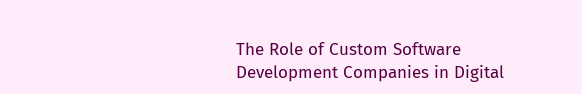The Role of Custom Software Development Companies in Digital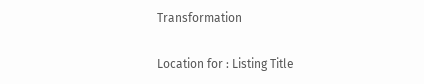Transformation

Location for : Listing Title